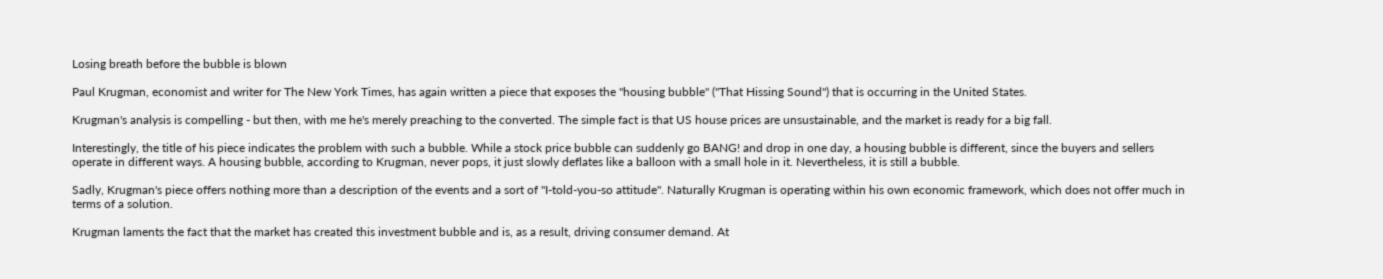Losing breath before the bubble is blown

Paul Krugman, economist and writer for The New York Times, has again written a piece that exposes the "housing bubble" ("That Hissing Sound") that is occurring in the United States.

Krugman's analysis is compelling - but then, with me he's merely preaching to the converted. The simple fact is that US house prices are unsustainable, and the market is ready for a big fall.

Interestingly, the title of his piece indicates the problem with such a bubble. While a stock price bubble can suddenly go BANG! and drop in one day, a housing bubble is different, since the buyers and sellers operate in different ways. A housing bubble, according to Krugman, never pops, it just slowly deflates like a balloon with a small hole in it. Nevertheless, it is still a bubble.

Sadly, Krugman's piece offers nothing more than a description of the events and a sort of "I-told-you-so attitude". Naturally Krugman is operating within his own economic framework, which does not offer much in terms of a solution.

Krugman laments the fact that the market has created this investment bubble and is, as a result, driving consumer demand. At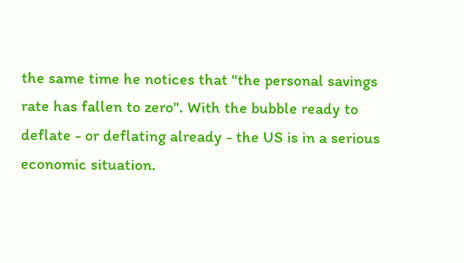the same time he notices that "the personal savings rate has fallen to zero". With the bubble ready to deflate - or deflating already - the US is in a serious economic situation.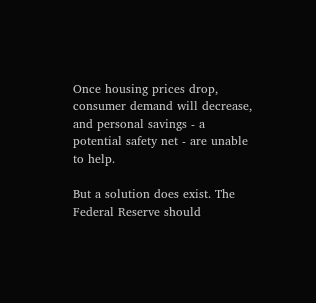Once housing prices drop, consumer demand will decrease, and personal savings - a potential safety net - are unable to help.

But a solution does exist. The Federal Reserve should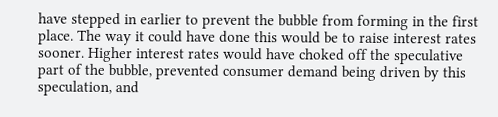have stepped in earlier to prevent the bubble from forming in the first place. The way it could have done this would be to raise interest rates sooner. Higher interest rates would have choked off the speculative part of the bubble, prevented consumer demand being driven by this speculation, and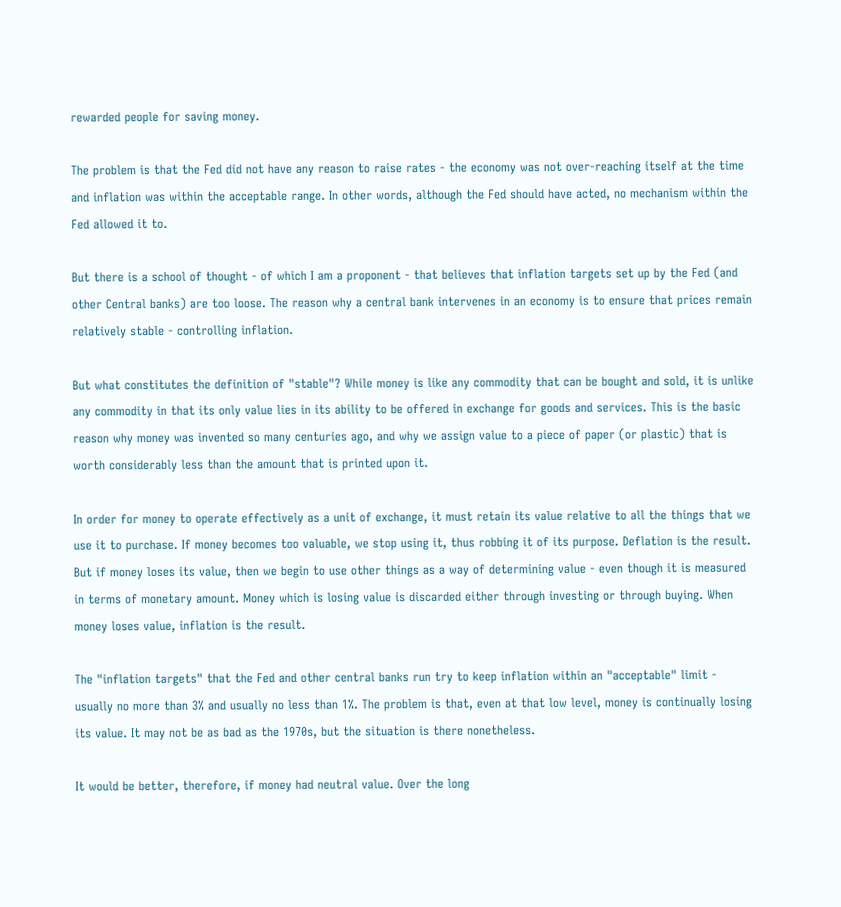rewarded people for saving money.

The problem is that the Fed did not have any reason to raise rates - the economy was not over-reaching itself at the time and inflation was within the acceptable range. In other words, although the Fed should have acted, no mechanism within the Fed allowed it to.

But there is a school of thought - of which I am a proponent - that believes that inflation targets set up by the Fed (and other Central banks) are too loose. The reason why a central bank intervenes in an economy is to ensure that prices remain relatively stable - controlling inflation.

But what constitutes the definition of "stable"? While money is like any commodity that can be bought and sold, it is unlike any commodity in that its only value lies in its ability to be offered in exchange for goods and services. This is the basic reason why money was invented so many centuries ago, and why we assign value to a piece of paper (or plastic) that is worth considerably less than the amount that is printed upon it.

In order for money to operate effectively as a unit of exchange, it must retain its value relative to all the things that we use it to purchase. If money becomes too valuable, we stop using it, thus robbing it of its purpose. Deflation is the result. But if money loses its value, then we begin to use other things as a way of determining value - even though it is measured in terms of monetary amount. Money which is losing value is discarded either through investing or through buying. When money loses value, inflation is the result.

The "inflation targets" that the Fed and other central banks run try to keep inflation within an "acceptable" limit - usually no more than 3% and usually no less than 1%. The problem is that, even at that low level, money is continually losing its value. It may not be as bad as the 1970s, but the situation is there nonetheless.

It would be better, therefore, if money had neutral value. Over the long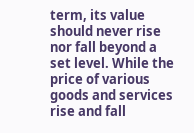term, its value should never rise nor fall beyond a set level. While the price of various goods and services rise and fall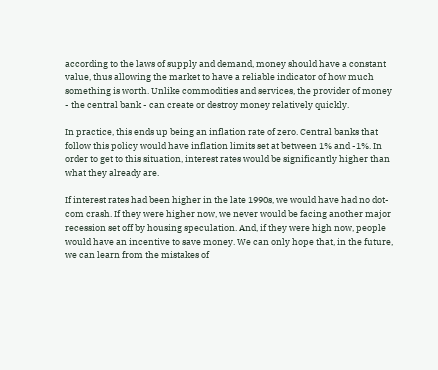according to the laws of supply and demand, money should have a constant value, thus allowing the market to have a reliable indicator of how much something is worth. Unlike commodities and services, the provider of money - the central bank - can create or destroy money relatively quickly.

In practice, this ends up being an inflation rate of zero. Central banks that follow this policy would have inflation limits set at between 1% and -1%. In order to get to this situation, interest rates would be significantly higher than what they already are.

If interest rates had been higher in the late 1990s, we would have had no dot-com crash. If they were higher now, we never would be facing another major recession set off by housing speculation. And, if they were high now, people would have an incentive to save money. We can only hope that, in the future, we can learn from the mistakes of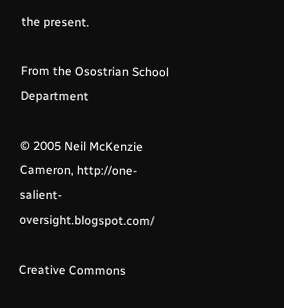the present.

From the Osostrian School Department

© 2005 Neil McKenzie Cameron, http://one-salient-oversight.blogspot.com/

Creative Commons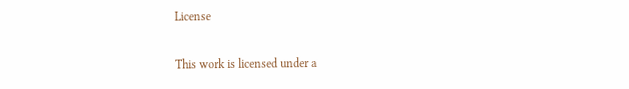License

This work is licensed under a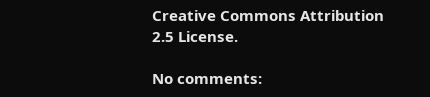Creative Commons Attribution 2.5 License.

No comments: